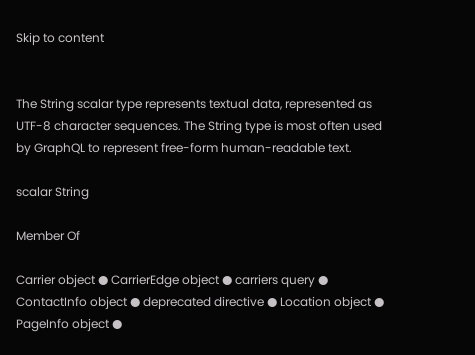Skip to content


The String scalar type represents textual data, represented as UTF-8 character sequences. The String type is most often used by GraphQL to represent free-form human-readable text.

scalar String

Member Of

Carrier object ● CarrierEdge object ● carriers query ● ContactInfo object ● deprecated directive ● Location object ● PageInfo object ●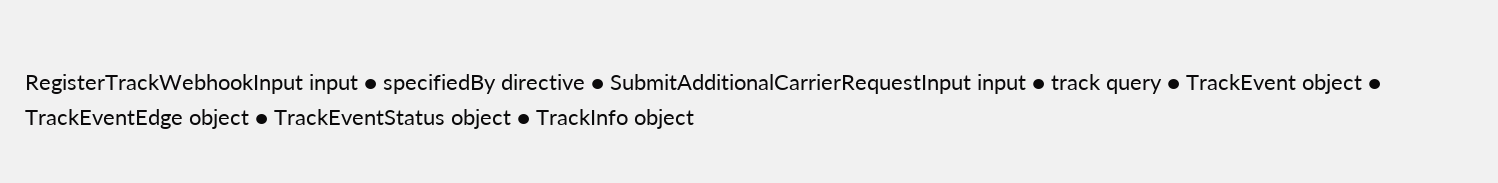RegisterTrackWebhookInput input ● specifiedBy directive ● SubmitAdditionalCarrierRequestInput input ● track query ● TrackEvent object ● TrackEventEdge object ● TrackEventStatus object ● TrackInfo object